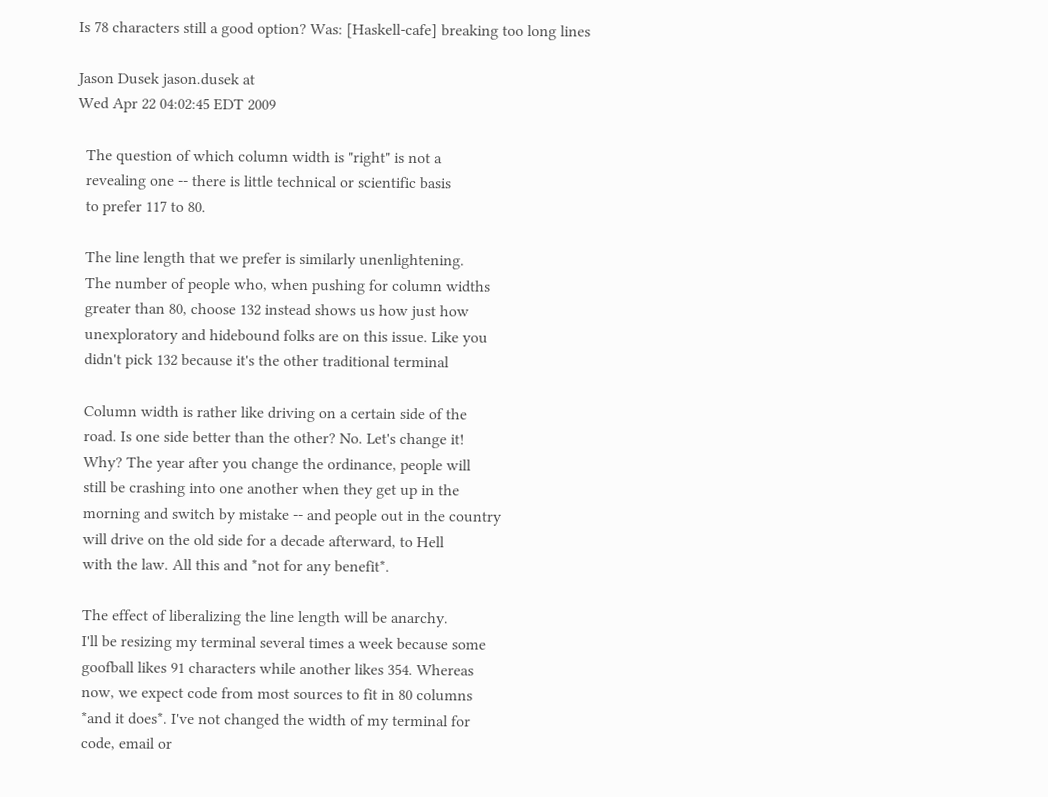Is 78 characters still a good option? Was: [Haskell-cafe] breaking too long lines

Jason Dusek jason.dusek at
Wed Apr 22 04:02:45 EDT 2009

  The question of which column width is "right" is not a
  revealing one -- there is little technical or scientific basis
  to prefer 117 to 80.

  The line length that we prefer is similarly unenlightening.
  The number of people who, when pushing for column widths
  greater than 80, choose 132 instead shows us how just how
  unexploratory and hidebound folks are on this issue. Like you
  didn't pick 132 because it's the other traditional terminal

  Column width is rather like driving on a certain side of the
  road. Is one side better than the other? No. Let's change it!
  Why? The year after you change the ordinance, people will
  still be crashing into one another when they get up in the
  morning and switch by mistake -- and people out in the country
  will drive on the old side for a decade afterward, to Hell
  with the law. All this and *not for any benefit*.

  The effect of liberalizing the line length will be anarchy.
  I'll be resizing my terminal several times a week because some
  goofball likes 91 characters while another likes 354. Whereas
  now, we expect code from most sources to fit in 80 columns
  *and it does*. I've not changed the width of my terminal for
  code, email or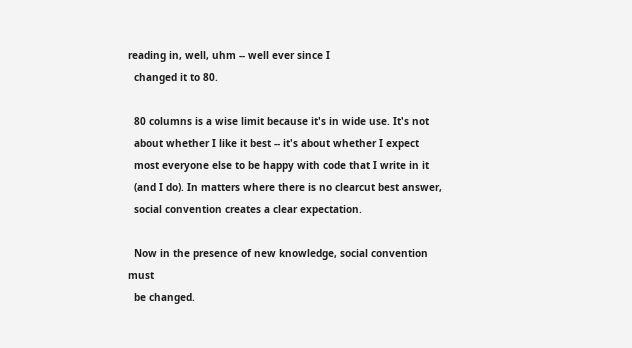reading in, well, uhm -- well ever since I
  changed it to 80.

  80 columns is a wise limit because it's in wide use. It's not
  about whether I like it best -- it's about whether I expect
  most everyone else to be happy with code that I write in it
  (and I do). In matters where there is no clearcut best answer,
  social convention creates a clear expectation.

  Now in the presence of new knowledge, social convention must
  be changed.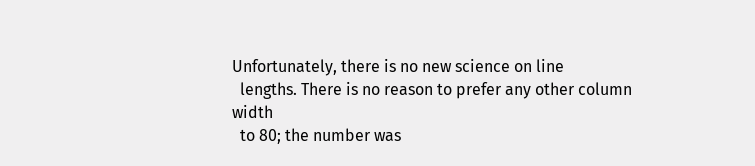Unfortunately, there is no new science on line
  lengths. There is no reason to prefer any other column width
  to 80; the number was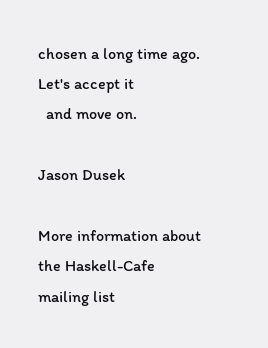chosen a long time ago. Let's accept it
  and move on.

Jason Dusek

More information about the Haskell-Cafe mailing list